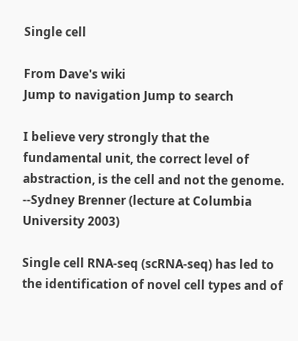Single cell

From Dave's wiki
Jump to navigation Jump to search

I believe very strongly that the fundamental unit, the correct level of abstraction, is the cell and not the genome. --Sydney Brenner (lecture at Columbia University 2003)

Single cell RNA-seq (scRNA-seq) has led to the identification of novel cell types and of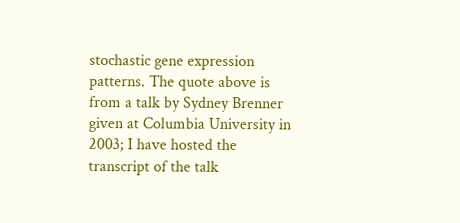stochastic gene expression patterns. The quote above is from a talk by Sydney Brenner given at Columbia University in 2003; I have hosted the transcript of the talk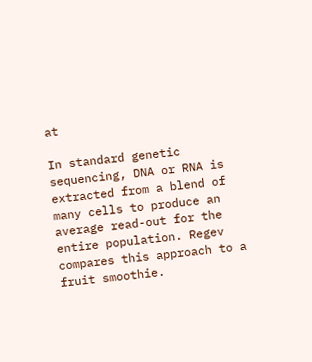at

In standard genetic sequencing, DNA or RNA is extracted from a blend of many cells to produce an average read-out for the entire population. Regev compares this approach to a fruit smoothie.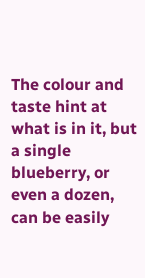The colour and taste hint at what is in it, but a single blueberry, or even a dozen, can be easily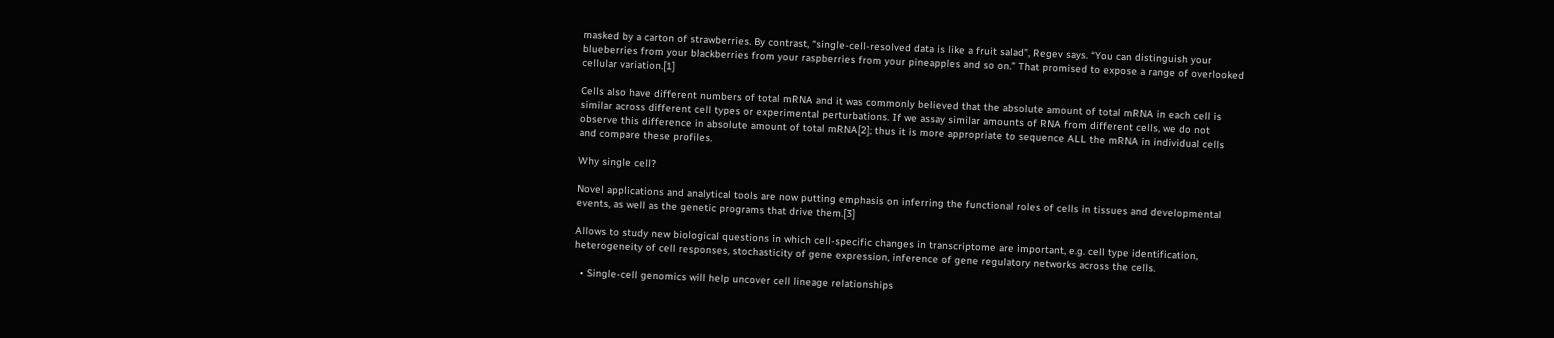masked by a carton of strawberries. By contrast, “single-cell-resolved data is like a fruit salad”, Regev says. “You can distinguish your blueberries from your blackberries from your raspberries from your pineapples and so on.” That promised to expose a range of overlooked cellular variation.[1]

Cells also have different numbers of total mRNA and it was commonly believed that the absolute amount of total mRNA in each cell is similar across different cell types or experimental perturbations. If we assay similar amounts of RNA from different cells, we do not observe this difference in absolute amount of total mRNA[2]; thus it is more appropriate to sequence ALL the mRNA in individual cells and compare these profiles.

Why single cell?

Novel applications and analytical tools are now putting emphasis on inferring the functional roles of cells in tissues and developmental events, as well as the genetic programs that drive them.[3]

Allows to study new biological questions in which cell-specific changes in transcriptome are important, e.g. cell type identification, heterogeneity of cell responses, stochasticity of gene expression, inference of gene regulatory networks across the cells.

  • Single-cell genomics will help uncover cell lineage relationships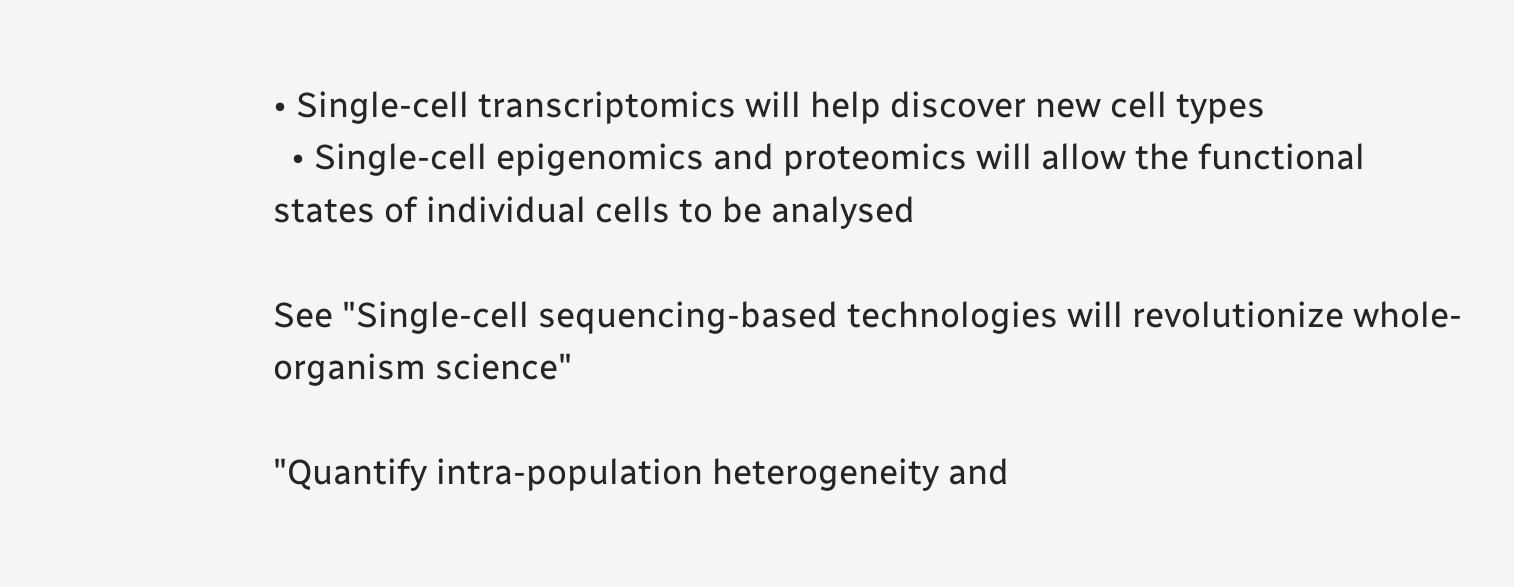• Single-cell transcriptomics will help discover new cell types
  • Single-cell epigenomics and proteomics will allow the functional states of individual cells to be analysed

See "Single-cell sequencing-based technologies will revolutionize whole-organism science"

"Quantify intra-population heterogeneity and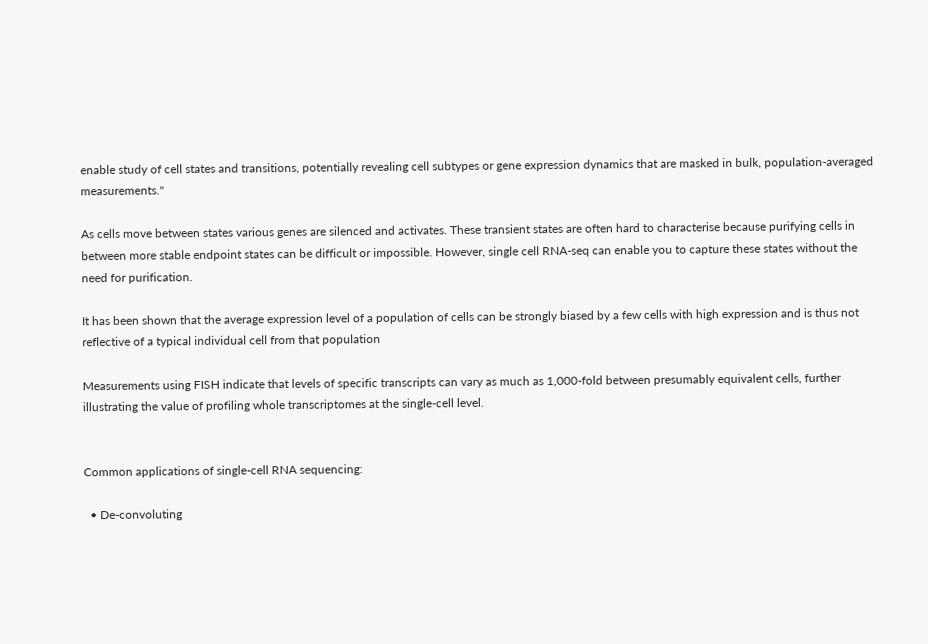enable study of cell states and transitions, potentially revealing cell subtypes or gene expression dynamics that are masked in bulk, population-averaged measurements."

As cells move between states various genes are silenced and activates. These transient states are often hard to characterise because purifying cells in between more stable endpoint states can be difficult or impossible. However, single cell RNA-seq can enable you to capture these states without the need for purification.

It has been shown that the average expression level of a population of cells can be strongly biased by a few cells with high expression and is thus not reflective of a typical individual cell from that population

Measurements using FISH indicate that levels of specific transcripts can vary as much as 1,000-fold between presumably equivalent cells, further illustrating the value of profiling whole transcriptomes at the single-cell level.


Common applications of single-cell RNA sequencing:

  • De-convoluting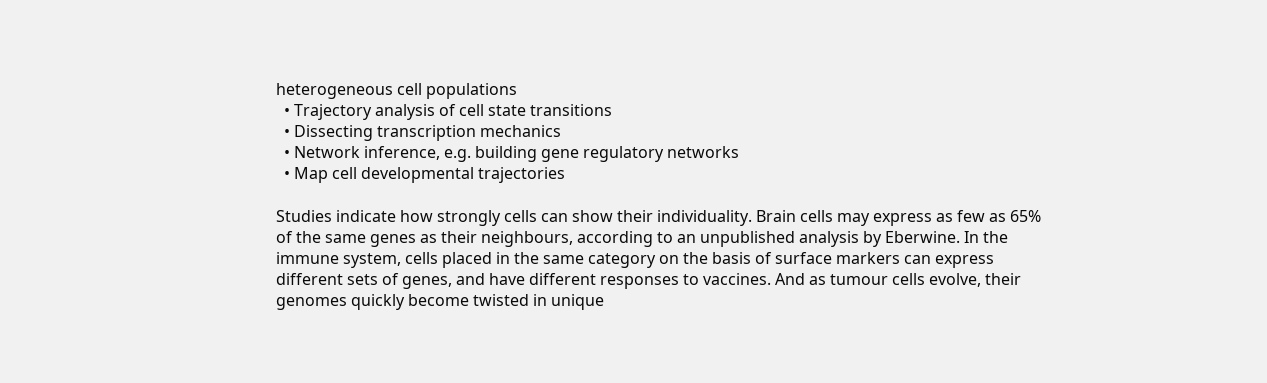heterogeneous cell populations
  • Trajectory analysis of cell state transitions
  • Dissecting transcription mechanics
  • Network inference, e.g. building gene regulatory networks
  • Map cell developmental trajectories

Studies indicate how strongly cells can show their individuality. Brain cells may express as few as 65% of the same genes as their neighbours, according to an unpublished analysis by Eberwine. In the immune system, cells placed in the same category on the basis of surface markers can express different sets of genes, and have different responses to vaccines. And as tumour cells evolve, their genomes quickly become twisted in unique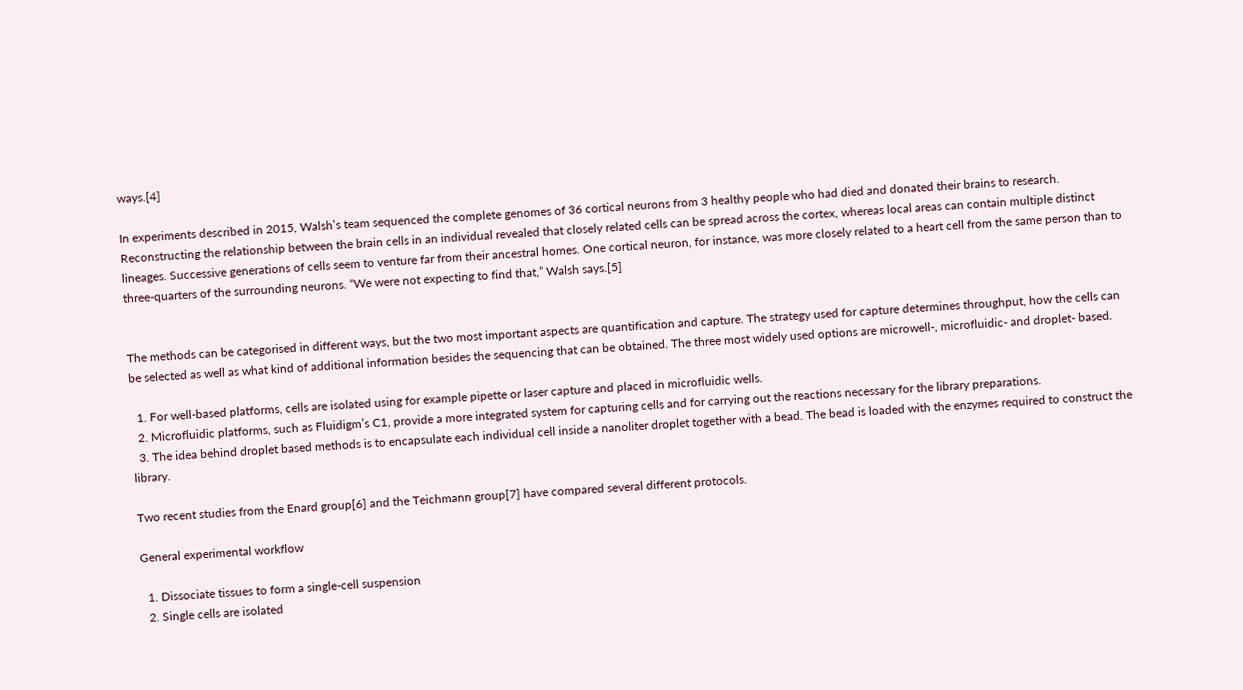ways.[4]

In experiments described in 2015, Walsh’s team sequenced the complete genomes of 36 cortical neurons from 3 healthy people who had died and donated their brains to research. Reconstructing the relationship between the brain cells in an individual revealed that closely related cells can be spread across the cortex, whereas local areas can contain multiple distinct lineages. Successive generations of cells seem to venture far from their ancestral homes. One cortical neuron, for instance, was more closely related to a heart cell from the same person than to three-quarters of the surrounding neurons. “We were not expecting to find that,” Walsh says.[5]


The methods can be categorised in different ways, but the two most important aspects are quantification and capture. The strategy used for capture determines throughput, how the cells can be selected as well as what kind of additional information besides the sequencing that can be obtained. The three most widely used options are microwell-, microfluidic- and droplet- based.

  1. For well-based platforms, cells are isolated using for example pipette or laser capture and placed in microfluidic wells.
  2. Microfluidic platforms, such as Fluidigm’s C1, provide a more integrated system for capturing cells and for carrying out the reactions necessary for the library preparations.
  3. The idea behind droplet based methods is to encapsulate each individual cell inside a nanoliter droplet together with a bead. The bead is loaded with the enzymes required to construct the library.

Two recent studies from the Enard group[6] and the Teichmann group[7] have compared several different protocols.

General experimental workflow

  1. Dissociate tissues to form a single-cell suspension
  2. Single cells are isolated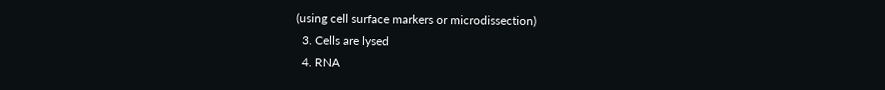(using cell surface markers or microdissection)
  3. Cells are lysed
  4. RNA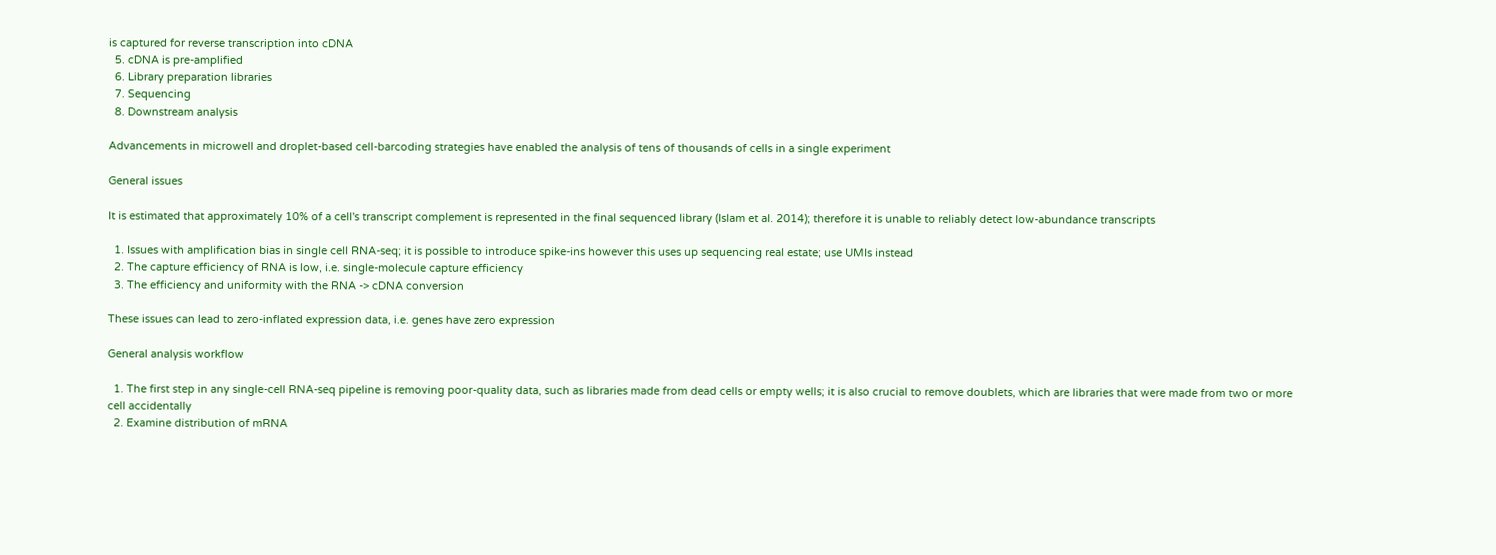is captured for reverse transcription into cDNA
  5. cDNA is pre-amplified
  6. Library preparation libraries
  7. Sequencing
  8. Downstream analysis

Advancements in microwell and droplet-based cell-barcoding strategies have enabled the analysis of tens of thousands of cells in a single experiment

General issues

It is estimated that approximately 10% of a cell's transcript complement is represented in the final sequenced library (Islam et al. 2014); therefore it is unable to reliably detect low-abundance transcripts

  1. Issues with amplification bias in single cell RNA-seq; it is possible to introduce spike-ins however this uses up sequencing real estate; use UMIs instead
  2. The capture efficiency of RNA is low, i.e. single-molecule capture efficiency
  3. The efficiency and uniformity with the RNA -> cDNA conversion

These issues can lead to zero-inflated expression data, i.e. genes have zero expression

General analysis workflow

  1. The first step in any single-cell RNA-seq pipeline is removing poor-quality data, such as libraries made from dead cells or empty wells; it is also crucial to remove doublets, which are libraries that were made from two or more cell accidentally
  2. Examine distribution of mRNA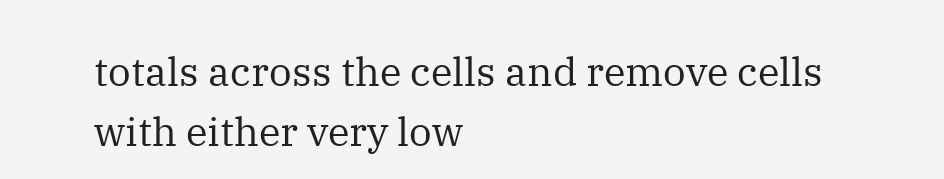totals across the cells and remove cells with either very low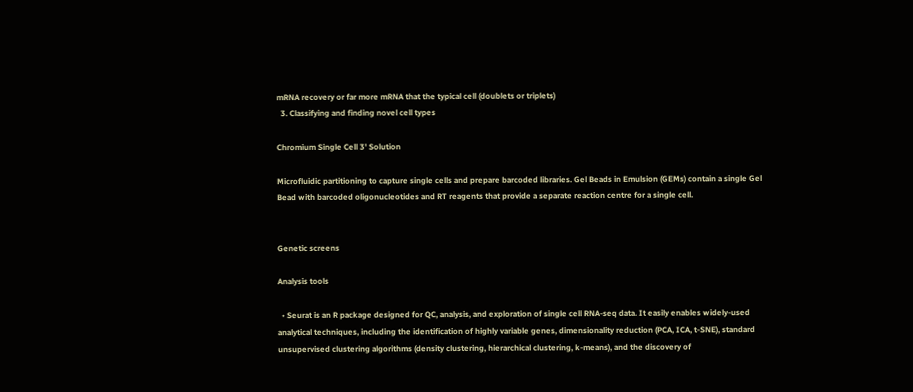mRNA recovery or far more mRNA that the typical cell (doublets or triplets)
  3. Classifying and finding novel cell types

Chromium Single Cell 3' Solution

Microfluidic partitioning to capture single cells and prepare barcoded libraries. Gel Beads in Emulsion (GEMs) contain a single Gel Bead with barcoded oligonucleotides and RT reagents that provide a separate reaction centre for a single cell.


Genetic screens

Analysis tools

  • Seurat is an R package designed for QC, analysis, and exploration of single cell RNA-seq data. It easily enables widely-used analytical techniques, including the identification of highly variable genes, dimensionality reduction (PCA, ICA, t-SNE), standard unsupervised clustering algorithms (density clustering, hierarchical clustering, k-means), and the discovery of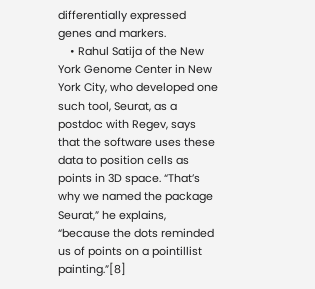differentially expressed genes and markers.
    • Rahul Satija of the New York Genome Center in New York City, who developed one such tool, Seurat, as a postdoc with Regev, says that the software uses these data to position cells as points in 3D space. “That’s why we named the package Seurat,” he explains, “because the dots reminded us of points on a pointillist painting.”[8]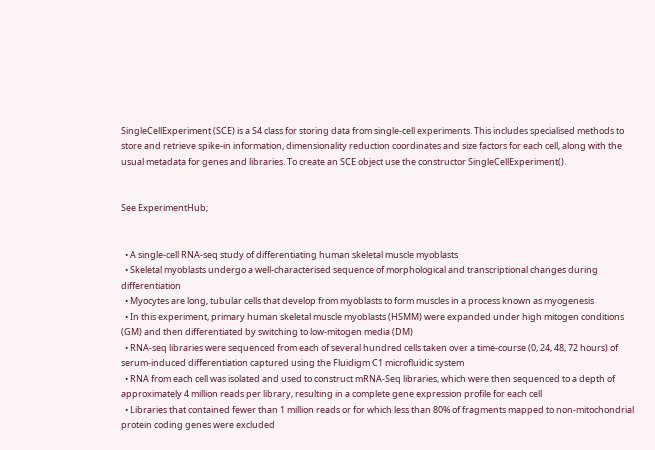SingleCellExperiment (SCE) is a S4 class for storing data from single-cell experiments. This includes specialised methods to store and retrieve spike-in information, dimensionality reduction coordinates and size factors for each cell, along with the usual metadata for genes and libraries. To create an SCE object use the constructor SingleCellExperiment().


See ExperimentHub;


  • A single-cell RNA-seq study of differentiating human skeletal muscle myoblasts
  • Skeletal myoblasts undergo a well-characterised sequence of morphological and transcriptional changes during differentiation
  • Myocytes are long, tubular cells that develop from myoblasts to form muscles in a process known as myogenesis
  • In this experiment, primary human skeletal muscle myoblasts (HSMM) were expanded under high mitogen conditions (GM) and then differentiated by switching to low-mitogen media (DM)
  • RNA-seq libraries were sequenced from each of several hundred cells taken over a time-course (0, 24, 48, 72 hours) of serum-induced differentiation captured using the Fluidigm C1 microfluidic system
  • RNA from each cell was isolated and used to construct mRNA-Seq libraries, which were then sequenced to a depth of approximately 4 million reads per library, resulting in a complete gene expression profile for each cell
  • Libraries that contained fewer than 1 million reads or for which less than 80% of fragments mapped to non-mitochondrial protein coding genes were excluded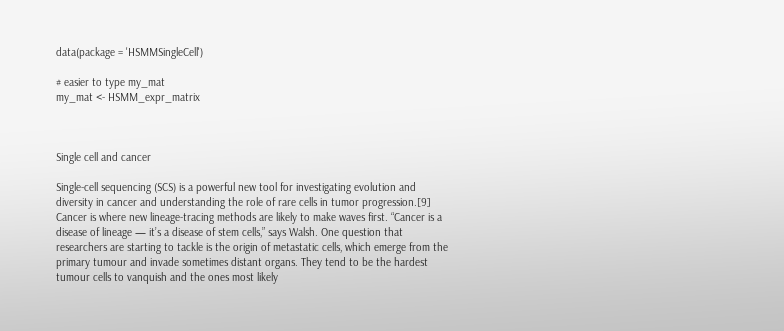data(package = 'HSMMSingleCell')

# easier to type my_mat
my_mat <- HSMM_expr_matrix



Single cell and cancer

Single-cell sequencing (SCS) is a powerful new tool for investigating evolution and diversity in cancer and understanding the role of rare cells in tumor progression.[9] Cancer is where new lineage-tracing methods are likely to make waves first. “Cancer is a disease of lineage — it’s a disease of stem cells,” says Walsh. One question that researchers are starting to tackle is the origin of metastatic cells, which emerge from the primary tumour and invade sometimes distant organs. They tend to be the hardest tumour cells to vanquish and the ones most likely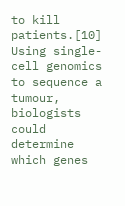to kill patients.[10] Using single-cell genomics to sequence a tumour, biologists could determine which genes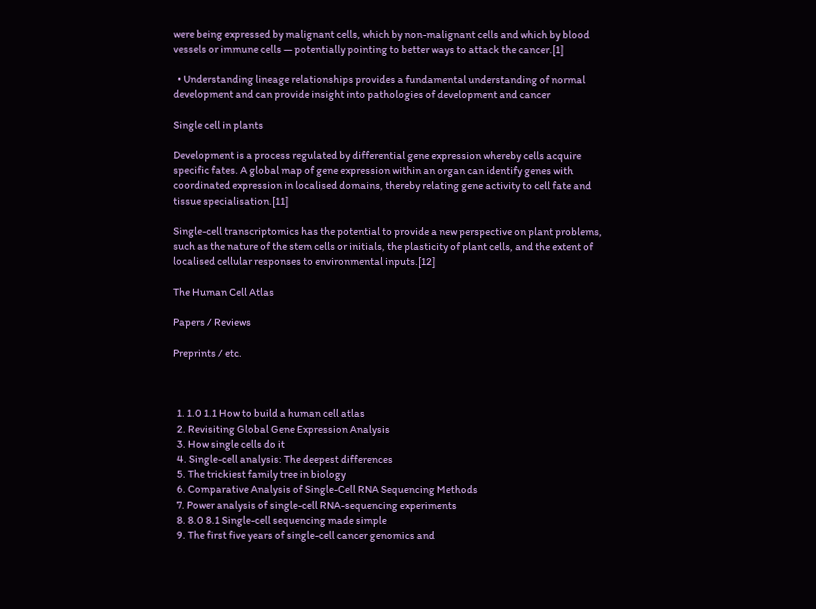were being expressed by malignant cells, which by non-malignant cells and which by blood vessels or immune cells — potentially pointing to better ways to attack the cancer.[1]

  • Understanding lineage relationships provides a fundamental understanding of normal development and can provide insight into pathologies of development and cancer

Single cell in plants

Development is a process regulated by differential gene expression whereby cells acquire specific fates. A global map of gene expression within an organ can identify genes with coordinated expression in localised domains, thereby relating gene activity to cell fate and tissue specialisation.[11]

Single-cell transcriptomics has the potential to provide a new perspective on plant problems, such as the nature of the stem cells or initials, the plasticity of plant cells, and the extent of localised cellular responses to environmental inputs.[12]

The Human Cell Atlas

Papers / Reviews

Preprints / etc.



  1. 1.0 1.1 How to build a human cell atlas
  2. Revisiting Global Gene Expression Analysis
  3. How single cells do it
  4. Single-cell analysis: The deepest differences
  5. The trickiest family tree in biology
  6. Comparative Analysis of Single-Cell RNA Sequencing Methods
  7. Power analysis of single-cell RNA-sequencing experiments
  8. 8.0 8.1 Single-cell sequencing made simple
  9. The first five years of single-cell cancer genomics and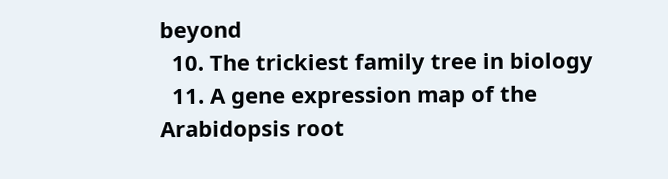beyond
  10. The trickiest family tree in biology
  11. A gene expression map of the Arabidopsis root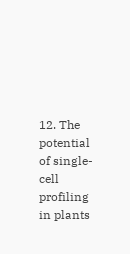12. The potential of single-cell profiling in plants